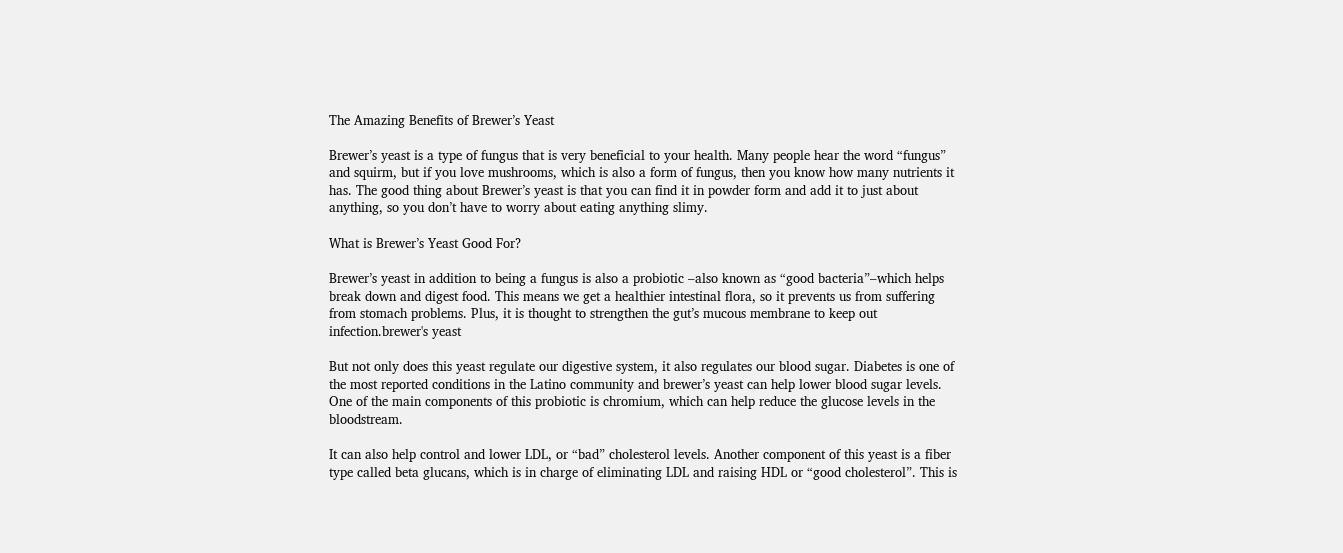The Amazing Benefits of Brewer’s Yeast

Brewer’s yeast is a type of fungus that is very beneficial to your health. Many people hear the word “fungus” and squirm, but if you love mushrooms, which is also a form of fungus, then you know how many nutrients it has. The good thing about Brewer’s yeast is that you can find it in powder form and add it to just about anything, so you don’t have to worry about eating anything slimy.

What is Brewer’s Yeast Good For?

Brewer’s yeast in addition to being a fungus is also a probiotic –also known as “good bacteria”–which helps break down and digest food. This means we get a healthier intestinal flora, so it prevents us from suffering from stomach problems. Plus, it is thought to strengthen the gut’s mucous membrane to keep out infection.brewer's yeast

But not only does this yeast regulate our digestive system, it also regulates our blood sugar. Diabetes is one of the most reported conditions in the Latino community and brewer’s yeast can help lower blood sugar levels. One of the main components of this probiotic is chromium, which can help reduce the glucose levels in the bloodstream.

It can also help control and lower LDL, or “bad” cholesterol levels. Another component of this yeast is a fiber type called beta glucans, which is in charge of eliminating LDL and raising HDL or “good cholesterol”. This is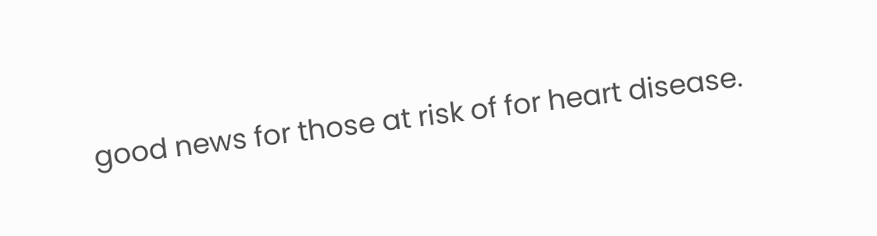good news for those at risk of for heart disease.